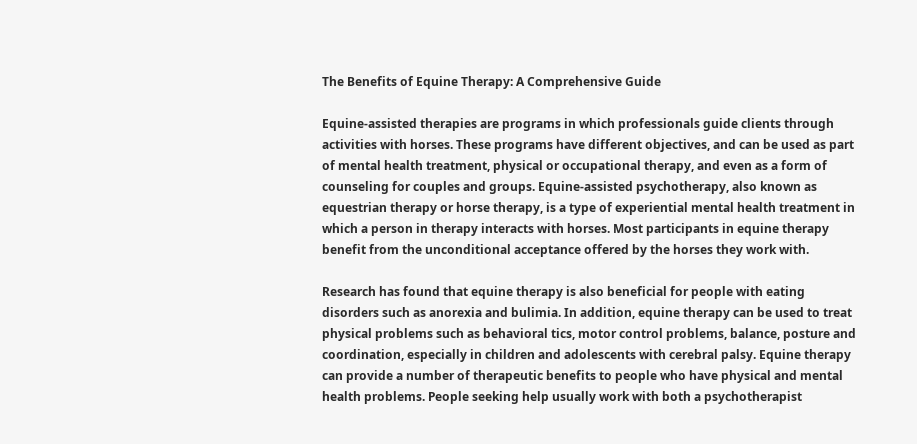The Benefits of Equine Therapy: A Comprehensive Guide

Equine-assisted therapies are programs in which professionals guide clients through activities with horses. These programs have different objectives, and can be used as part of mental health treatment, physical or occupational therapy, and even as a form of counseling for couples and groups. Equine-assisted psychotherapy, also known as equestrian therapy or horse therapy, is a type of experiential mental health treatment in which a person in therapy interacts with horses. Most participants in equine therapy benefit from the unconditional acceptance offered by the horses they work with.

Research has found that equine therapy is also beneficial for people with eating disorders such as anorexia and bulimia. In addition, equine therapy can be used to treat physical problems such as behavioral tics, motor control problems, balance, posture and coordination, especially in children and adolescents with cerebral palsy. Equine therapy can provide a number of therapeutic benefits to people who have physical and mental health problems. People seeking help usually work with both a psychotherapist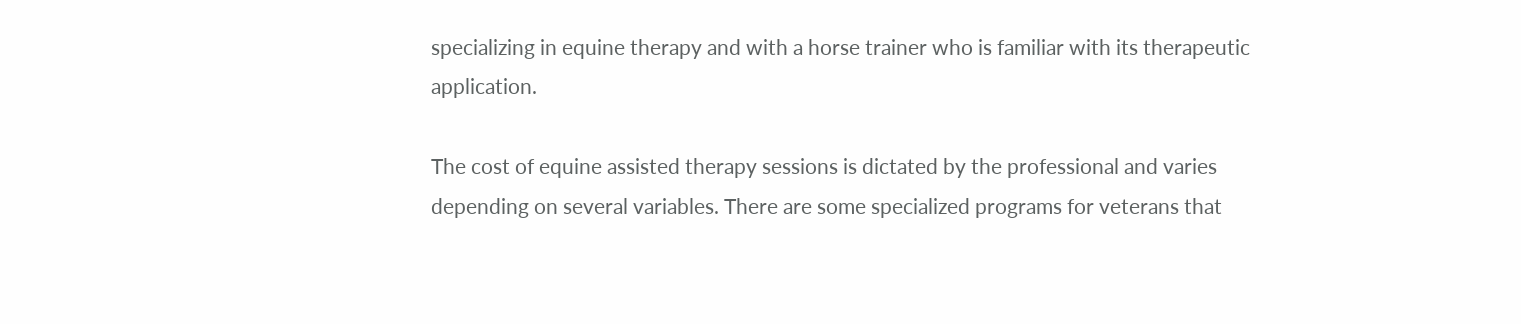specializing in equine therapy and with a horse trainer who is familiar with its therapeutic application.

The cost of equine assisted therapy sessions is dictated by the professional and varies depending on several variables. There are some specialized programs for veterans that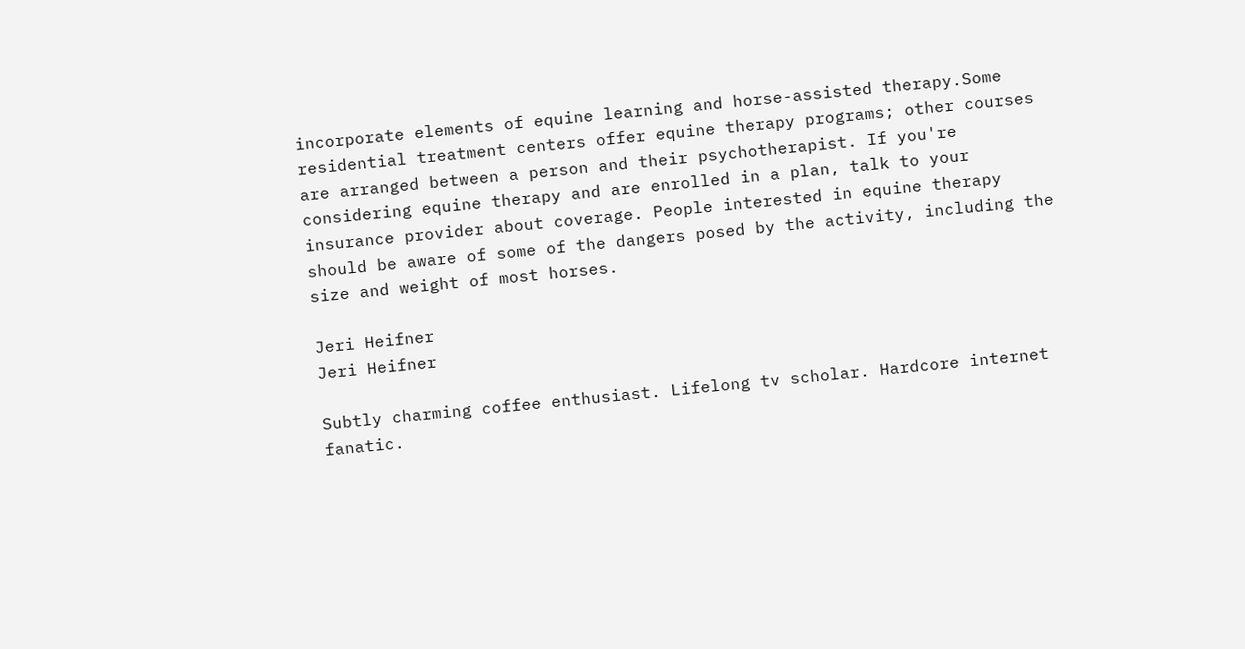incorporate elements of equine learning and horse-assisted therapy.Some residential treatment centers offer equine therapy programs; other courses are arranged between a person and their psychotherapist. If you're considering equine therapy and are enrolled in a plan, talk to your insurance provider about coverage. People interested in equine therapy should be aware of some of the dangers posed by the activity, including the size and weight of most horses.

Jeri Heifner
Jeri Heifner

Subtly charming coffee enthusiast. Lifelong tv scholar. Hardcore internet fanatic.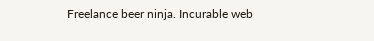Freelance beer ninja. Incurable web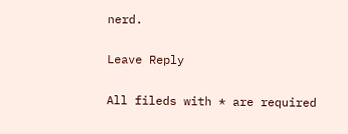nerd.

Leave Reply

All fileds with * are required